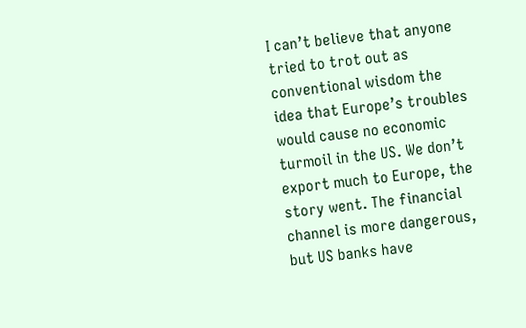I can’t believe that anyone tried to trot out as conventional wisdom the idea that Europe’s troubles would cause no economic turmoil in the US. We don’t export much to Europe, the story went. The financial channel is more dangerous, but US banks have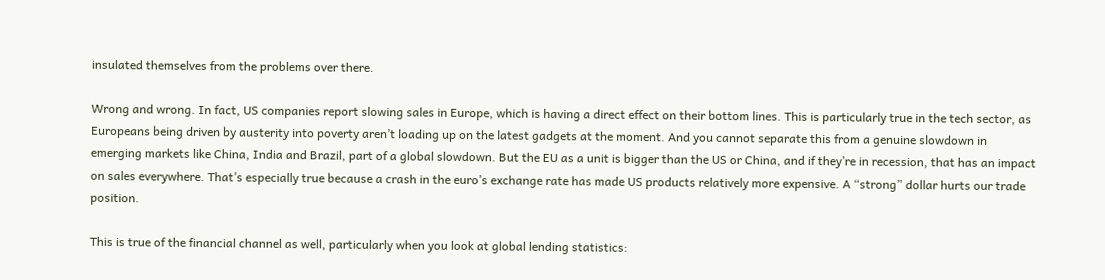insulated themselves from the problems over there.

Wrong and wrong. In fact, US companies report slowing sales in Europe, which is having a direct effect on their bottom lines. This is particularly true in the tech sector, as Europeans being driven by austerity into poverty aren’t loading up on the latest gadgets at the moment. And you cannot separate this from a genuine slowdown in emerging markets like China, India and Brazil, part of a global slowdown. But the EU as a unit is bigger than the US or China, and if they’re in recession, that has an impact on sales everywhere. That’s especially true because a crash in the euro’s exchange rate has made US products relatively more expensive. A “strong” dollar hurts our trade position.

This is true of the financial channel as well, particularly when you look at global lending statistics: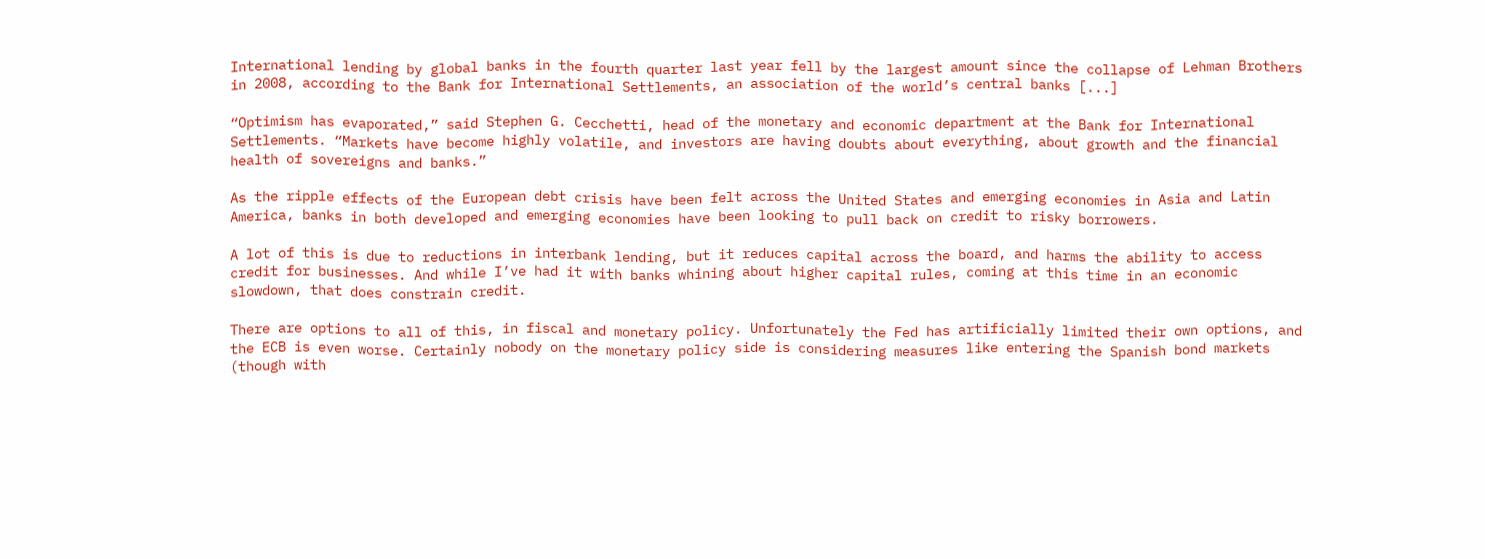International lending by global banks in the fourth quarter last year fell by the largest amount since the collapse of Lehman Brothers in 2008, according to the Bank for International Settlements, an association of the world’s central banks [...]

“Optimism has evaporated,” said Stephen G. Cecchetti, head of the monetary and economic department at the Bank for International Settlements. “Markets have become highly volatile, and investors are having doubts about everything, about growth and the financial health of sovereigns and banks.”

As the ripple effects of the European debt crisis have been felt across the United States and emerging economies in Asia and Latin America, banks in both developed and emerging economies have been looking to pull back on credit to risky borrowers.

A lot of this is due to reductions in interbank lending, but it reduces capital across the board, and harms the ability to access credit for businesses. And while I’ve had it with banks whining about higher capital rules, coming at this time in an economic slowdown, that does constrain credit.

There are options to all of this, in fiscal and monetary policy. Unfortunately the Fed has artificially limited their own options, and the ECB is even worse. Certainly nobody on the monetary policy side is considering measures like entering the Spanish bond markets (though with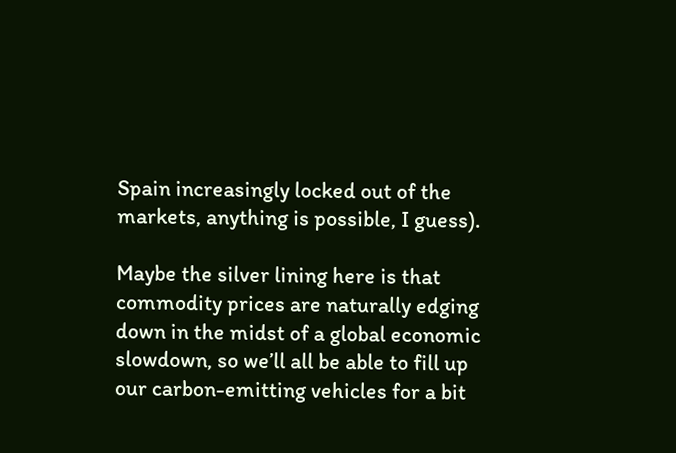Spain increasingly locked out of the markets, anything is possible, I guess).

Maybe the silver lining here is that commodity prices are naturally edging down in the midst of a global economic slowdown, so we’ll all be able to fill up our carbon-emitting vehicles for a bit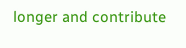longer and contribute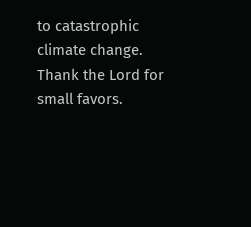to catastrophic climate change. Thank the Lord for small favors.